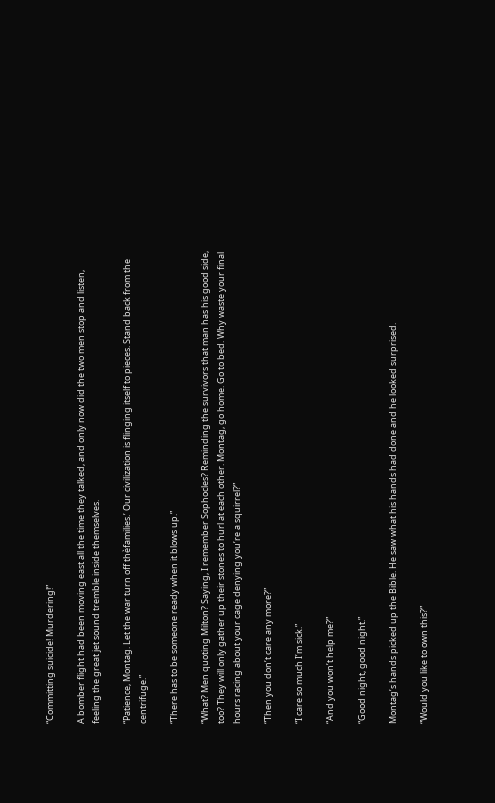“Committing suicide! Murdering!”

A bomber flight had been moving east all the time they talked, and only now did the two men stop and listen, feeling the great jet sound tremble inside themselves.

“Patience, Montag. Let the war turn off thèfamilies.’ Our civilization is flinging itself to pieces. Stand back from the centrifuge.”

“There has to be someone ready when it blows up.”

“What? Men quoting Milton? Saying, I remember Sophocles? Reminding the survivors that man has his good side, too? They will only gather up their stones to hurl at each other. Montag, go home. Go to bed. Why waste your final hours racing about your cage denying you’re a squirrel?”

“Then you don’t care any more?”

“I care so much I’m sick.”

“And you won’t help me?”

“Good night, good night.”

Montag’s hands picked up the Bible. He saw what his hands had done and he looked surprised.

“Would you like to own this?”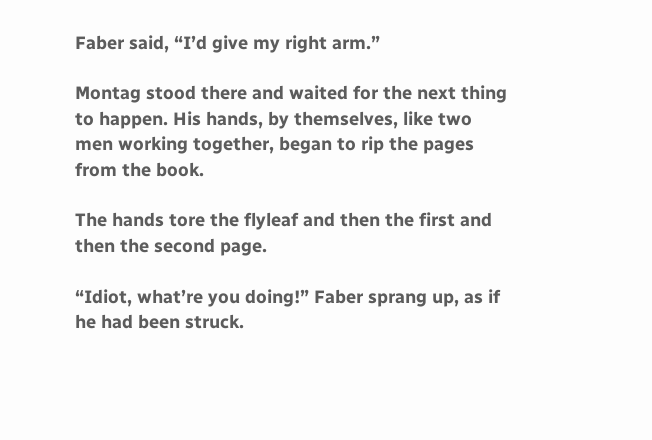Faber said, “I’d give my right arm.”

Montag stood there and waited for the next thing to happen. His hands, by themselves, like two men working together, began to rip the pages from the book.

The hands tore the flyleaf and then the first and then the second page.

“Idiot, what’re you doing!” Faber sprang up, as if he had been struck.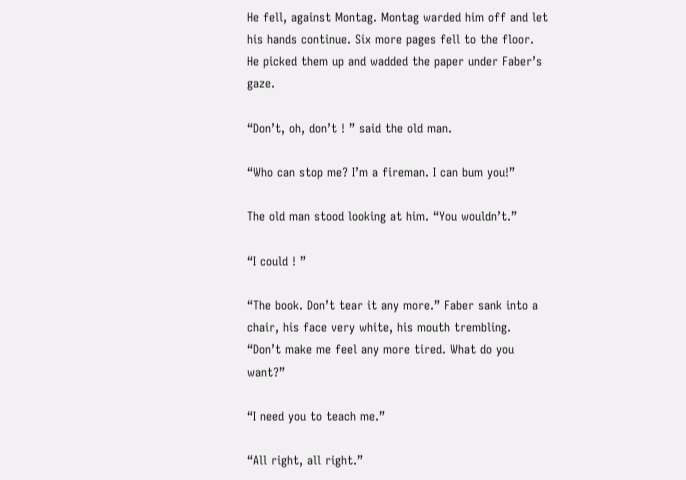He fell, against Montag. Montag warded him off and let his hands continue. Six more pages fell to the floor. He picked them up and wadded the paper under Faber’s gaze.

“Don’t, oh, don’t ! ” said the old man.

“Who can stop me? I’m a fireman. I can bum you!”

The old man stood looking at him. “You wouldn’t.”

“I could ! ”

“The book. Don’t tear it any more.” Faber sank into a chair, his face very white, his mouth trembling. “Don’t make me feel any more tired. What do you want?”

“I need you to teach me.”

“All right, all right.”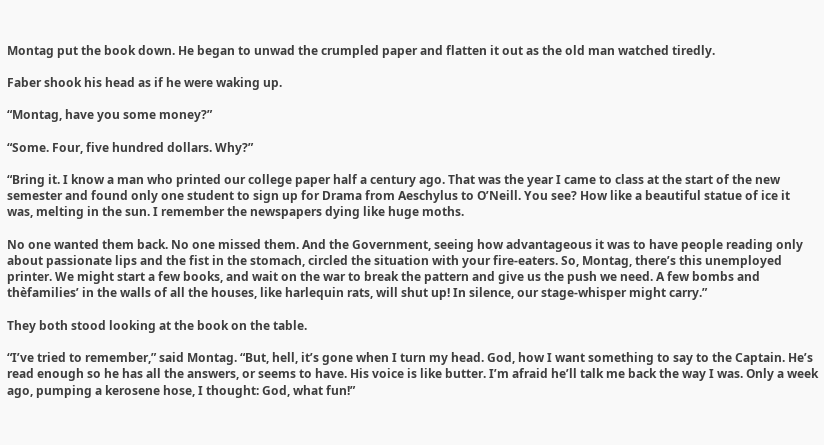Montag put the book down. He began to unwad the crumpled paper and flatten it out as the old man watched tiredly.

Faber shook his head as if he were waking up.

“Montag, have you some money?”

“Some. Four, five hundred dollars. Why?”

“Bring it. I know a man who printed our college paper half a century ago. That was the year I came to class at the start of the new semester and found only one student to sign up for Drama from Aeschylus to O’Neill. You see? How like a beautiful statue of ice it was, melting in the sun. I remember the newspapers dying like huge moths.

No one wanted them back. No one missed them. And the Government, seeing how advantageous it was to have people reading only about passionate lips and the fist in the stomach, circled the situation with your fire-eaters. So, Montag, there’s this unemployed printer. We might start a few books, and wait on the war to break the pattern and give us the push we need. A few bombs and thèfamilies’ in the walls of all the houses, like harlequin rats, will shut up! In silence, our stage-whisper might carry.”

They both stood looking at the book on the table.

“I’ve tried to remember,” said Montag. “But, hell, it’s gone when I turn my head. God, how I want something to say to the Captain. He’s read enough so he has all the answers, or seems to have. His voice is like butter. I’m afraid he’ll talk me back the way I was. Only a week ago, pumping a kerosene hose, I thought: God, what fun!”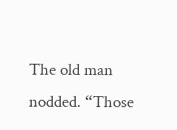The old man nodded. “Those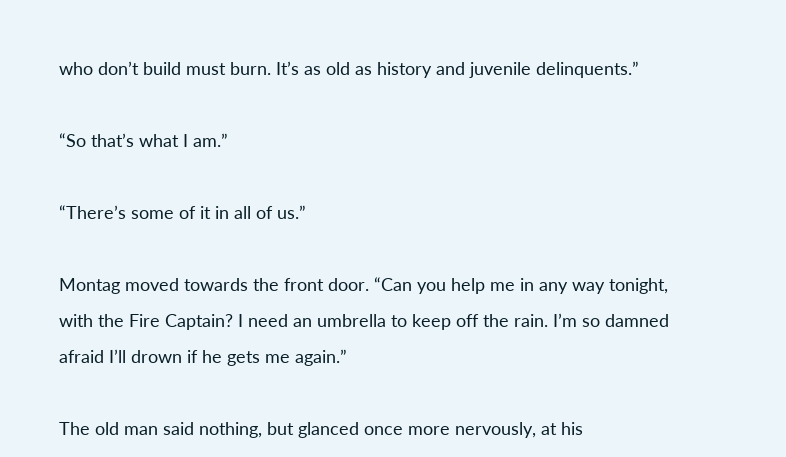who don’t build must burn. It’s as old as history and juvenile delinquents.”

“So that’s what I am.”

“There’s some of it in all of us.”

Montag moved towards the front door. “Can you help me in any way tonight, with the Fire Captain? I need an umbrella to keep off the rain. I’m so damned afraid I’ll drown if he gets me again.”

The old man said nothing, but glanced once more nervously, at his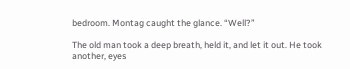bedroom. Montag caught the glance. “Well?”

The old man took a deep breath, held it, and let it out. He took another, eyes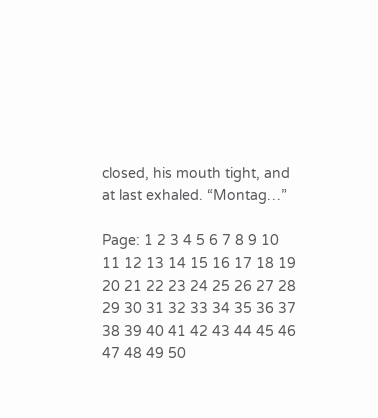closed, his mouth tight, and at last exhaled. “Montag…”

Page: 1 2 3 4 5 6 7 8 9 10 11 12 13 14 15 16 17 18 19 20 21 22 23 24 25 26 27 28 29 30 31 32 33 34 35 36 37 38 39 40 41 42 43 44 45 46 47 48 49 50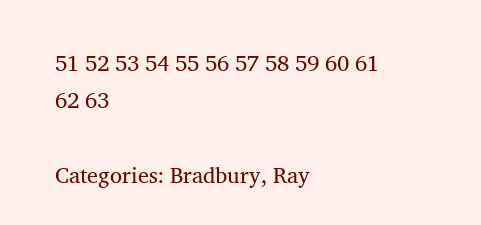51 52 53 54 55 56 57 58 59 60 61 62 63

Categories: Bradbury, Ray